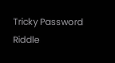Tricky Password Riddle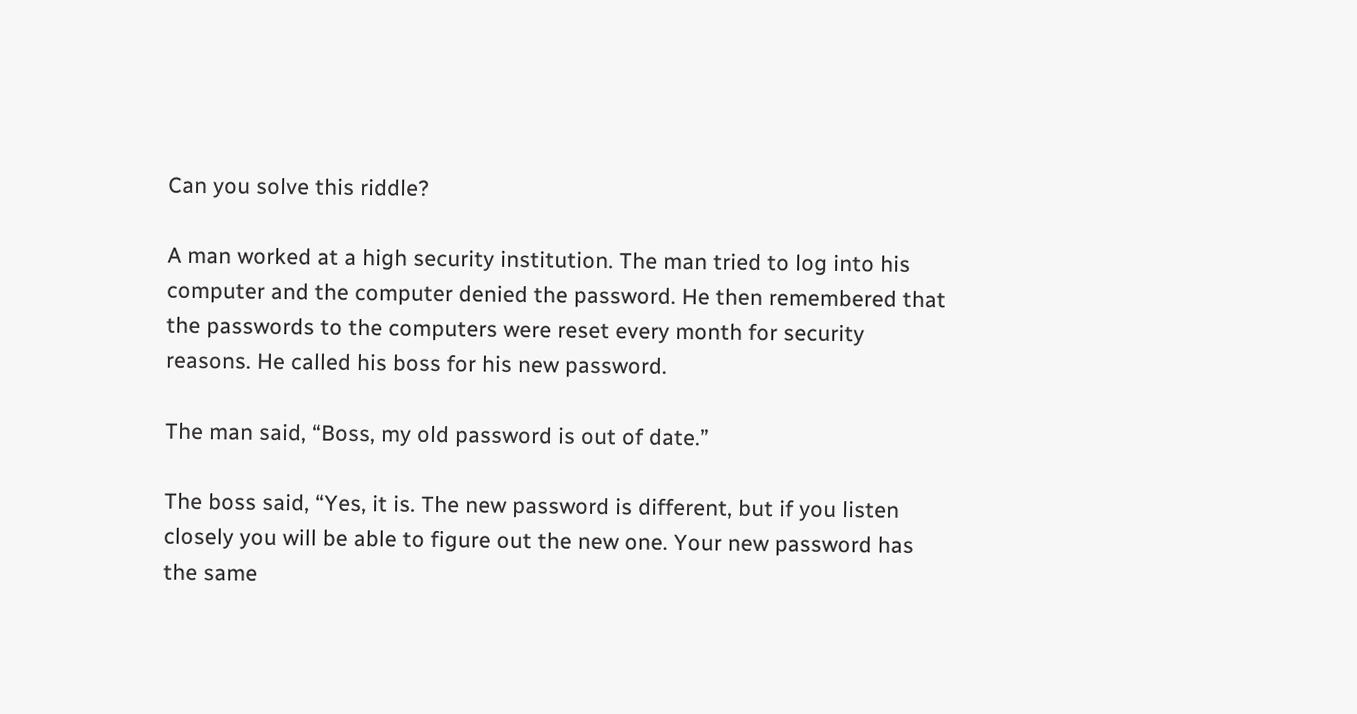Can you solve this riddle?

A man worked at a high security institution. The man tried to log into his computer and the computer denied the password. He then remembered that the passwords to the computers were reset every month for security reasons. He called his boss for his new password.

The man said, “Boss, my old password is out of date.”

The boss said, “Yes, it is. The new password is different, but if you listen closely you will be able to figure out the new one. Your new password has the same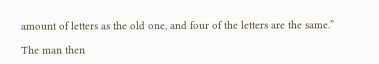amount of letters as the old one, and four of the letters are the same.”

The man then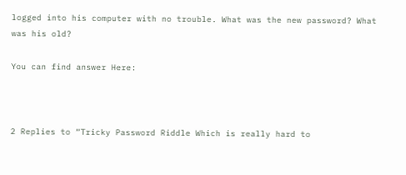logged into his computer with no trouble. What was the new password? What was his old?

You can find answer Here:



2 Replies to “Tricky Password Riddle Which is really hard to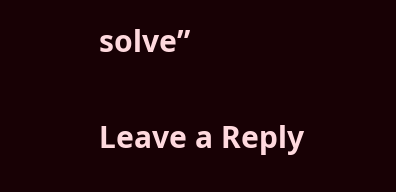solve”

Leave a Reply